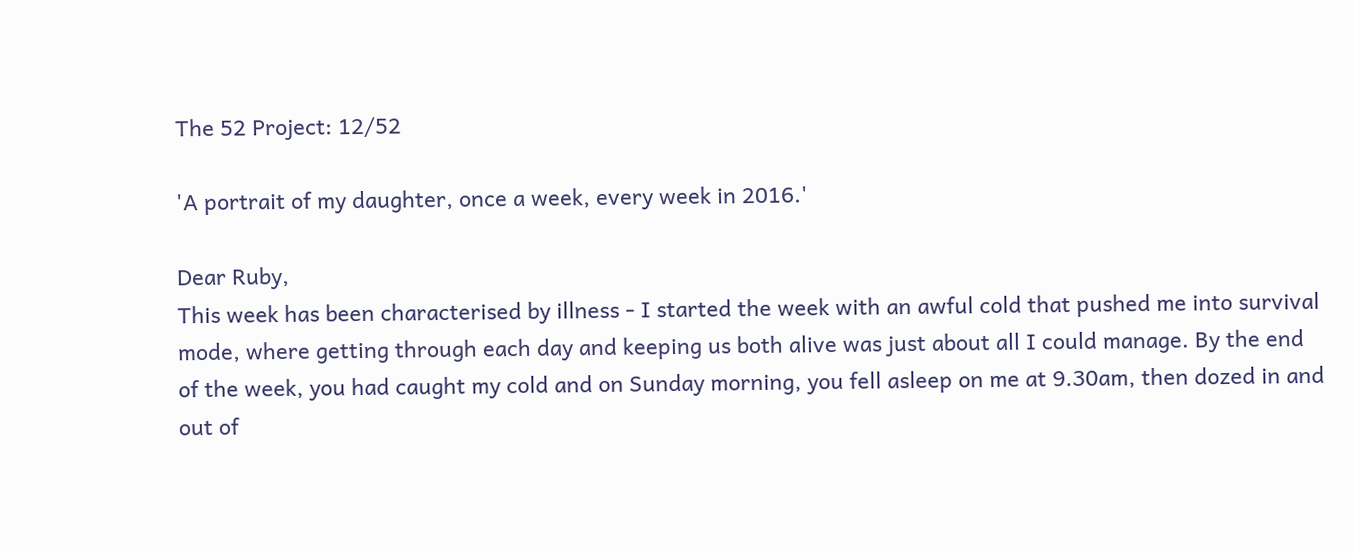The 52 Project: 12/52

'A portrait of my daughter, once a week, every week in 2016.'

Dear Ruby,
This week has been characterised by illness - I started the week with an awful cold that pushed me into survival mode, where getting through each day and keeping us both alive was just about all I could manage. By the end of the week, you had caught my cold and on Sunday morning, you fell asleep on me at 9.30am, then dozed in and out of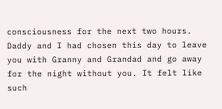consciousness for the next two hours. Daddy and I had chosen this day to leave you with Granny and Grandad and go away for the night without you. It felt like such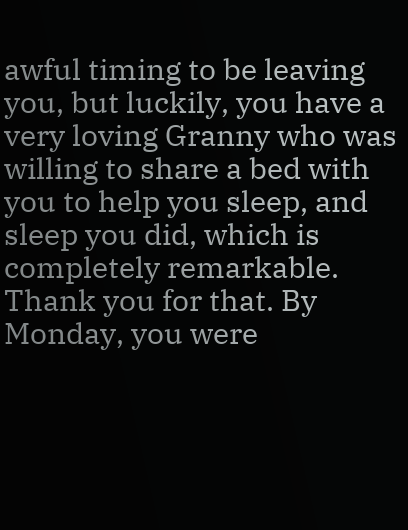awful timing to be leaving you, but luckily, you have a very loving Granny who was willing to share a bed with you to help you sleep, and sleep you did, which is completely remarkable. Thank you for that. By Monday, you were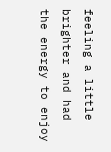feeling a little brighter and had the energy to enjoy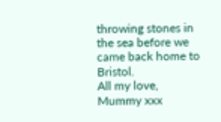throwing stones in the sea before we came back home to Bristol.
All my love,
Mummy xxx